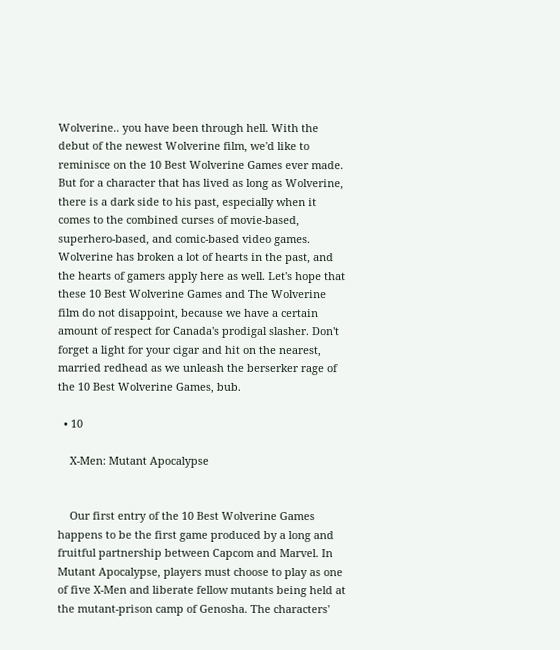Wolverine.. you have been through hell. With the debut of the newest Wolverine film, we'd like to reminisce on the 10 Best Wolverine Games ever made. But for a character that has lived as long as Wolverine, there is a dark side to his past, especially when it comes to the combined curses of movie-based, superhero-based, and comic-based video games. Wolverine has broken a lot of hearts in the past, and the hearts of gamers apply here as well. Let's hope that these 10 Best Wolverine Games and The Wolverine film do not disappoint, because we have a certain amount of respect for Canada's prodigal slasher. Don't forget a light for your cigar and hit on the nearest, married redhead as we unleash the berserker rage of the 10 Best Wolverine Games, bub.

  • 10

    X-Men: Mutant Apocalypse


    Our first entry of the 10 Best Wolverine Games happens to be the first game produced by a long and fruitful partnership between Capcom and Marvel. In Mutant Apocalypse, players must choose to play as one of five X-Men and liberate fellow mutants being held at the mutant-prison camp of Genosha. The characters'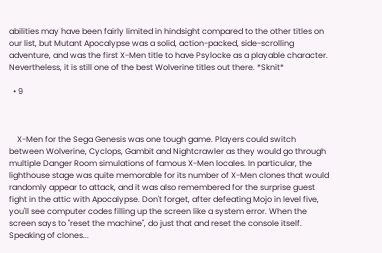abilities may have been fairly limited in hindsight compared to the other titles on our list, but Mutant Apocalypse was a solid, action-packed, side-scrolling adventure, and was the first X-Men title to have Psylocke as a playable character. Nevertheless, it is still one of the best Wolverine titles out there. *Sknit*

  • 9



    X-Men for the Sega Genesis was one tough game. Players could switch between Wolverine, Cyclops, Gambit and Nightcrawler as they would go through multiple Danger Room simulations of famous X-Men locales. In particular, the lighthouse stage was quite memorable for its number of X-Men clones that would randomly appear to attack, and it was also remembered for the surprise guest fight in the attic with Apocalypse. Don't forget, after defeating Mojo in level five, you'll see computer codes filling up the screen like a system error. When the screen says to "reset the machine", do just that and reset the console itself. Speaking of clones...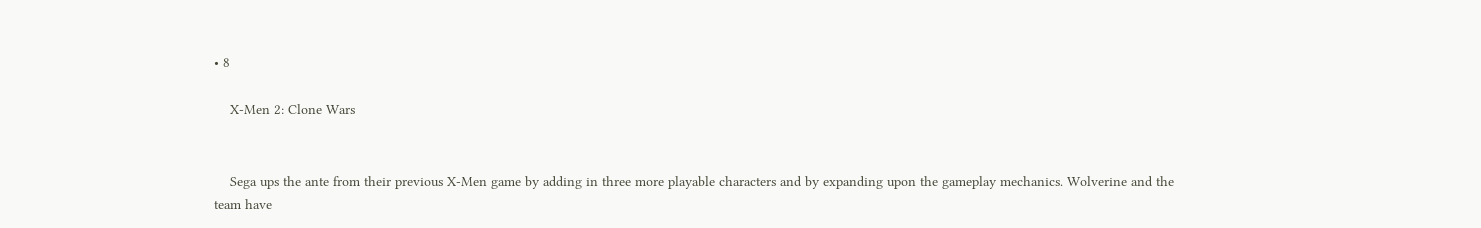• 8

    X-Men 2: Clone Wars


    Sega ups the ante from their previous X-Men game by adding in three more playable characters and by expanding upon the gameplay mechanics. Wolverine and the team have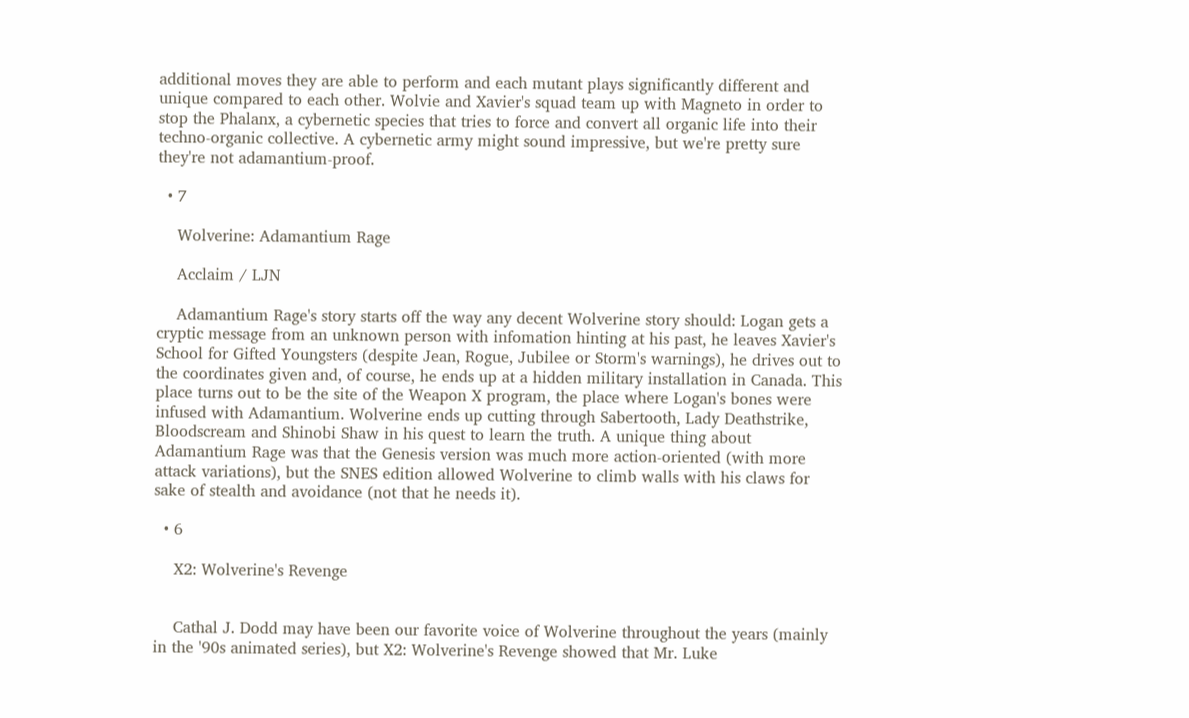additional moves they are able to perform and each mutant plays significantly different and unique compared to each other. Wolvie and Xavier's squad team up with Magneto in order to stop the Phalanx, a cybernetic species that tries to force and convert all organic life into their techno-organic collective. A cybernetic army might sound impressive, but we're pretty sure they're not adamantium-proof.

  • 7

    Wolverine: Adamantium Rage

    Acclaim / LJN

    Adamantium Rage's story starts off the way any decent Wolverine story should: Logan gets a cryptic message from an unknown person with infomation hinting at his past, he leaves Xavier's School for Gifted Youngsters (despite Jean, Rogue, Jubilee or Storm's warnings), he drives out to the coordinates given and, of course, he ends up at a hidden military installation in Canada. This place turns out to be the site of the Weapon X program, the place where Logan's bones were infused with Adamantium. Wolverine ends up cutting through Sabertooth, Lady Deathstrike, Bloodscream and Shinobi Shaw in his quest to learn the truth. A unique thing about Adamantium Rage was that the Genesis version was much more action-oriented (with more attack variations), but the SNES edition allowed Wolverine to climb walls with his claws for sake of stealth and avoidance (not that he needs it).

  • 6

    X2: Wolverine's Revenge


    Cathal J. Dodd may have been our favorite voice of Wolverine throughout the years (mainly in the '90s animated series), but X2: Wolverine's Revenge showed that Mr. Luke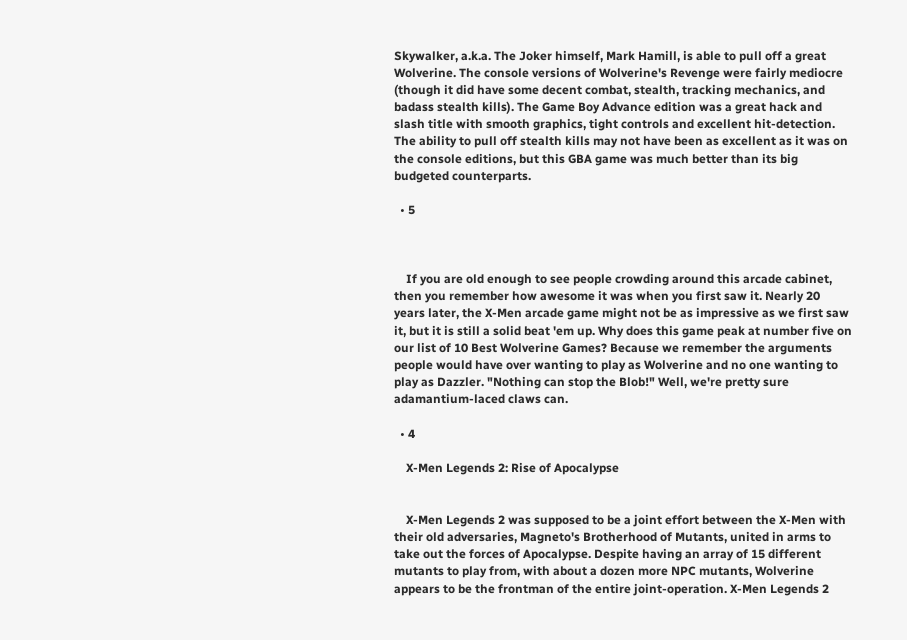Skywalker, a.k.a. The Joker himself, Mark Hamill, is able to pull off a great Wolverine. The console versions of Wolverine's Revenge were fairly mediocre (though it did have some decent combat, stealth, tracking mechanics, and badass stealth kills). The Game Boy Advance edition was a great hack and slash title with smooth graphics, tight controls and excellent hit-detection. The ability to pull off stealth kills may not have been as excellent as it was on the console editions, but this GBA game was much better than its big budgeted counterparts.

  • 5



    If you are old enough to see people crowding around this arcade cabinet, then you remember how awesome it was when you first saw it. Nearly 20 years later, the X-Men arcade game might not be as impressive as we first saw it, but it is still a solid beat 'em up. Why does this game peak at number five on our list of 10 Best Wolverine Games? Because we remember the arguments people would have over wanting to play as Wolverine and no one wanting to play as Dazzler. "Nothing can stop the Blob!" Well, we're pretty sure adamantium-laced claws can.

  • 4

    X-Men Legends 2: Rise of Apocalypse


    X-Men Legends 2 was supposed to be a joint effort between the X-Men with their old adversaries, Magneto's Brotherhood of Mutants, united in arms to take out the forces of Apocalypse. Despite having an array of 15 different mutants to play from, with about a dozen more NPC mutants, Wolverine appears to be the frontman of the entire joint-operation. X-Men Legends 2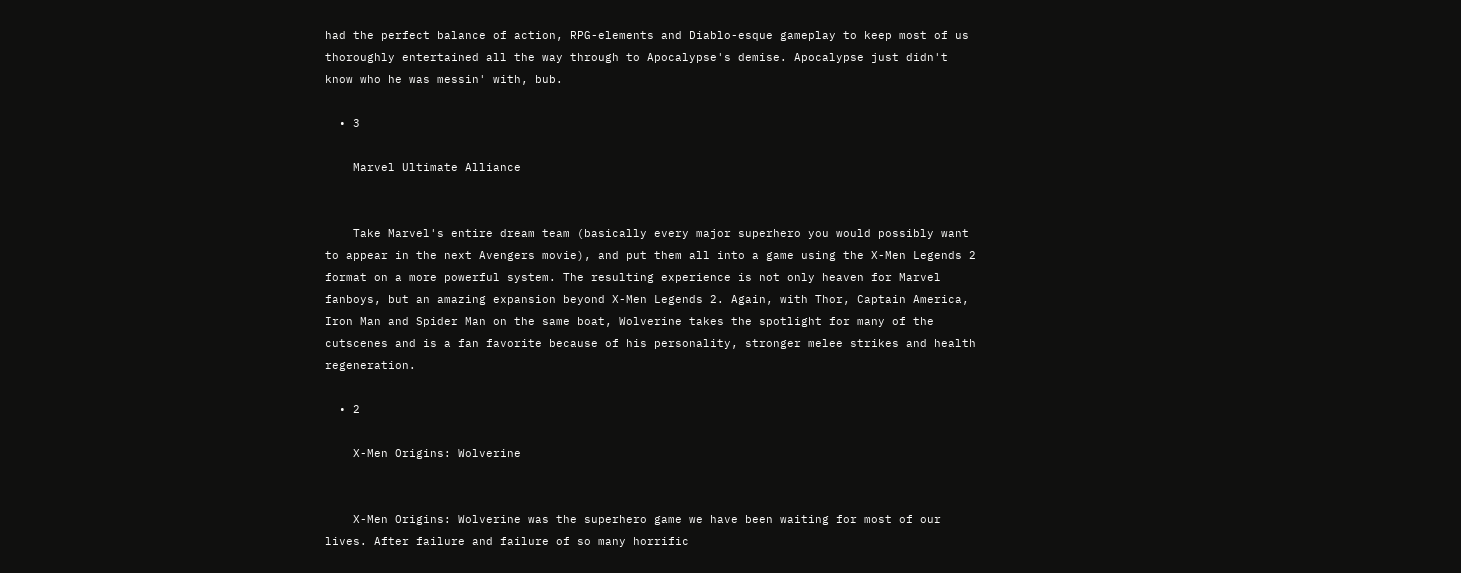had the perfect balance of action, RPG-elements and Diablo-esque gameplay to keep most of us thoroughly entertained all the way through to Apocalypse's demise. Apocalypse just didn't know who he was messin' with, bub.

  • 3

    Marvel Ultimate Alliance


    Take Marvel's entire dream team (basically every major superhero you would possibly want to appear in the next Avengers movie), and put them all into a game using the X-Men Legends 2 format on a more powerful system. The resulting experience is not only heaven for Marvel fanboys, but an amazing expansion beyond X-Men Legends 2. Again, with Thor, Captain America, Iron Man and Spider Man on the same boat, Wolverine takes the spotlight for many of the cutscenes and is a fan favorite because of his personality, stronger melee strikes and health regeneration.

  • 2

    X-Men Origins: Wolverine


    X-Men Origins: Wolverine was the superhero game we have been waiting for most of our lives. After failure and failure of so many horrific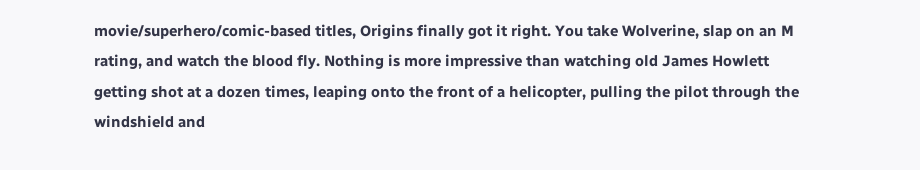movie/superhero/comic-based titles, Origins finally got it right. You take Wolverine, slap on an M rating, and watch the blood fly. Nothing is more impressive than watching old James Howlett getting shot at a dozen times, leaping onto the front of a helicopter, pulling the pilot through the windshield and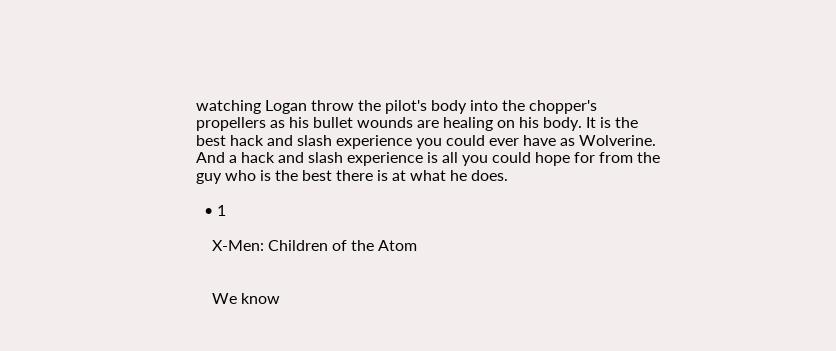watching Logan throw the pilot's body into the chopper's propellers as his bullet wounds are healing on his body. It is the best hack and slash experience you could ever have as Wolverine. And a hack and slash experience is all you could hope for from the guy who is the best there is at what he does.

  • 1

    X-Men: Children of the Atom


    We know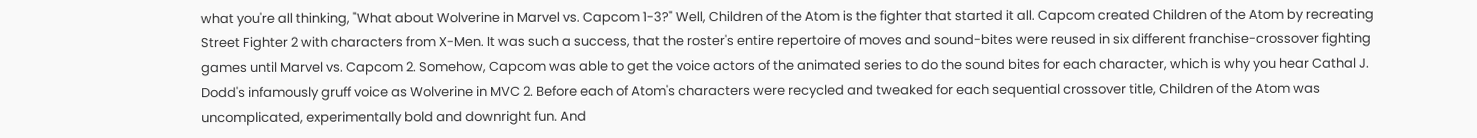what you're all thinking, "What about Wolverine in Marvel vs. Capcom 1-3?" Well, Children of the Atom is the fighter that started it all. Capcom created Children of the Atom by recreating Street Fighter 2 with characters from X-Men. It was such a success, that the roster's entire repertoire of moves and sound-bites were reused in six different franchise-crossover fighting games until Marvel vs. Capcom 2. Somehow, Capcom was able to get the voice actors of the animated series to do the sound bites for each character, which is why you hear Cathal J. Dodd's infamously gruff voice as Wolverine in MVC 2. Before each of Atom's characters were recycled and tweaked for each sequential crossover title, Children of the Atom was uncomplicated, experimentally bold and downright fun. And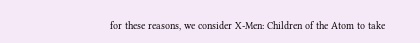for these reasons, we consider X-Men: Children of the Atom to take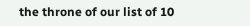the throne of our list of 10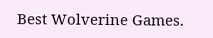Best Wolverine Games.